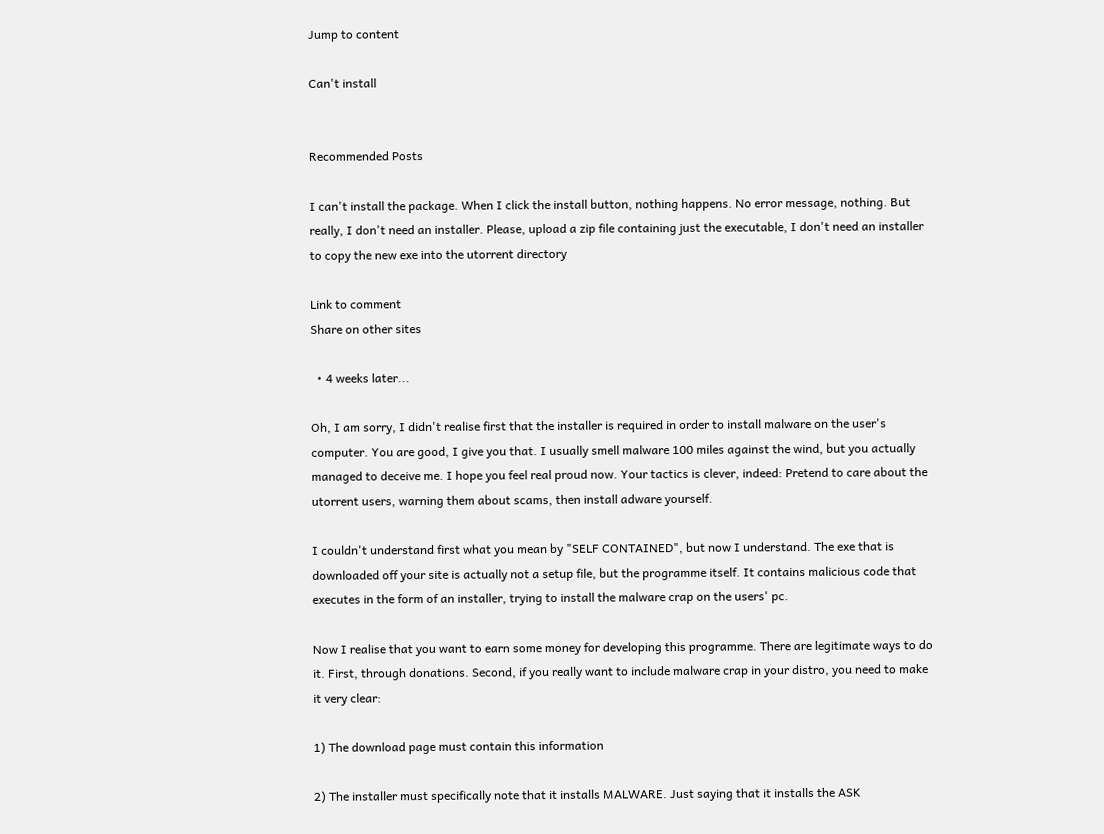Jump to content

Can't install


Recommended Posts

I can't install the package. When I click the install button, nothing happens. No error message, nothing. But really, I don't need an installer. Please, upload a zip file containing just the executable, I don't need an installer to copy the new exe into the utorrent directory

Link to comment
Share on other sites

  • 4 weeks later...

Oh, I am sorry, I didn't realise first that the installer is required in order to install malware on the user's computer. You are good, I give you that. I usually smell malware 100 miles against the wind, but you actually managed to deceive me. I hope you feel real proud now. Your tactics is clever, indeed: Pretend to care about the utorrent users, warning them about scams, then install adware yourself.

I couldn't understand first what you mean by "SELF CONTAINED", but now I understand. The exe that is downloaded off your site is actually not a setup file, but the programme itself. It contains malicious code that executes in the form of an installer, trying to install the malware crap on the users' pc.

Now I realise that you want to earn some money for developing this programme. There are legitimate ways to do it. First, through donations. Second, if you really want to include malware crap in your distro, you need to make it very clear:

1) The download page must contain this information

2) The installer must specifically note that it installs MALWARE. Just saying that it installs the ASK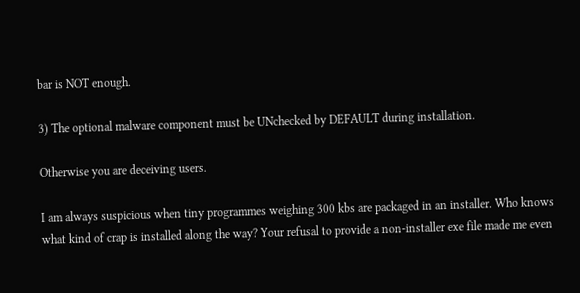bar is NOT enough.

3) The optional malware component must be UNchecked by DEFAULT during installation.

Otherwise you are deceiving users.

I am always suspicious when tiny programmes weighing 300 kbs are packaged in an installer. Who knows what kind of crap is installed along the way? Your refusal to provide a non-installer exe file made me even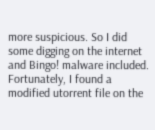more suspicious. So I did some digging on the internet and Bingo! malware included. Fortunately, I found a modified utorrent file on the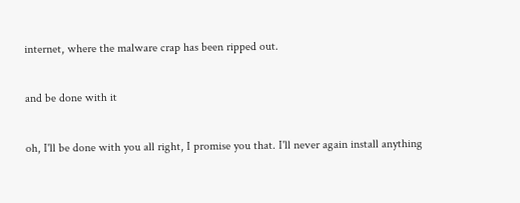internet, where the malware crap has been ripped out.

and be done with it

oh, I'll be done with you all right, I promise you that. I'll never again install anything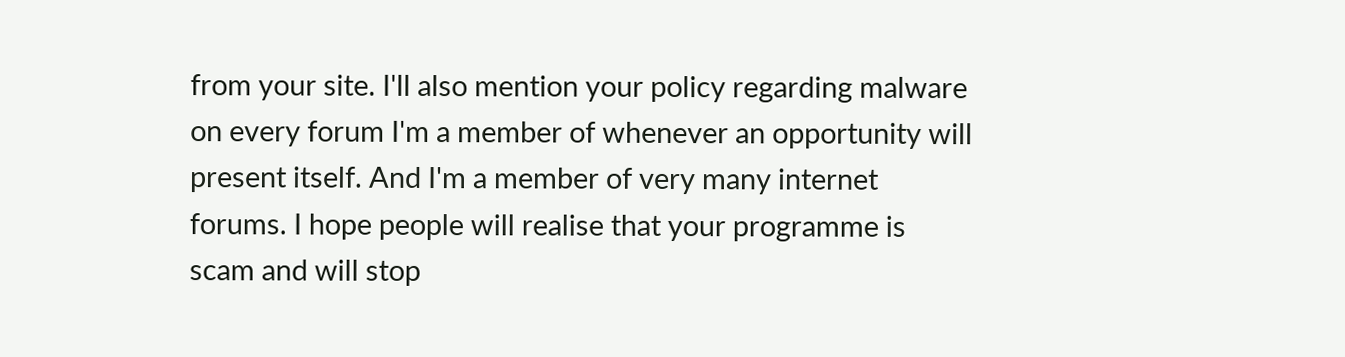from your site. I'll also mention your policy regarding malware on every forum I'm a member of whenever an opportunity will present itself. And I'm a member of very many internet forums. I hope people will realise that your programme is scam and will stop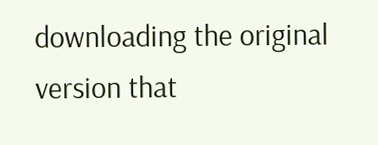downloading the original version that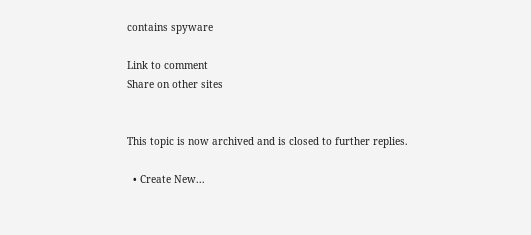contains spyware

Link to comment
Share on other sites


This topic is now archived and is closed to further replies.

  • Create New...